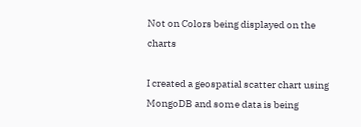Not on Colors being displayed on the charts

I created a geospatial scatter chart using MongoDB and some data is being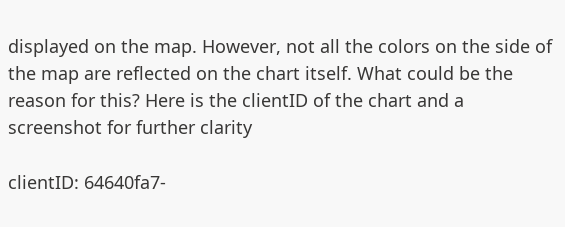displayed on the map. However, not all the colors on the side of the map are reflected on the chart itself. What could be the reason for this? Here is the clientID of the chart and a screenshot for further clarity

clientID: 64640fa7-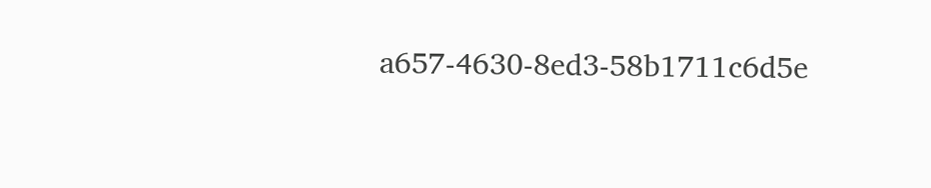a657-4630-8ed3-58b1711c6d5e